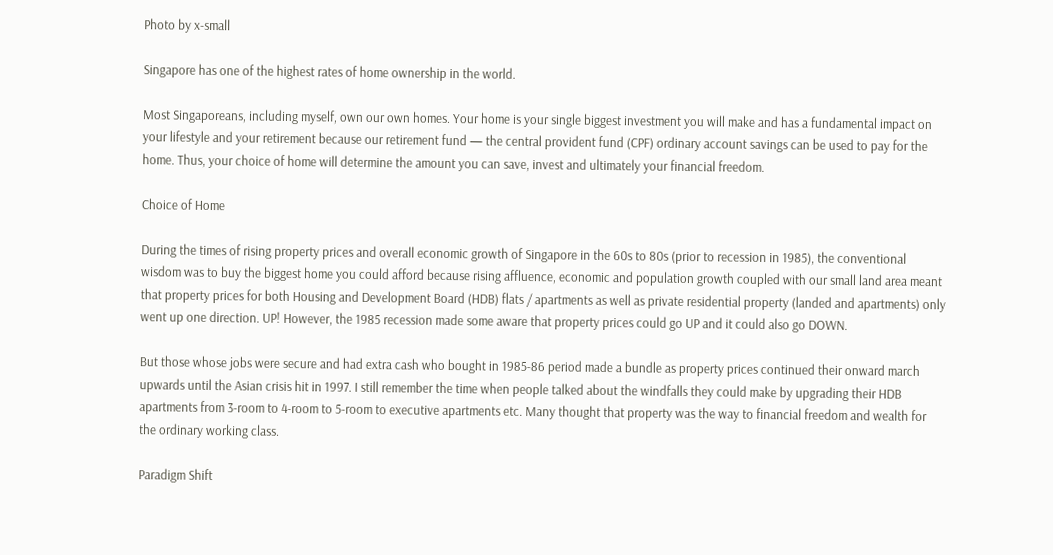Photo by x-small

Singapore has one of the highest rates of home ownership in the world.

Most Singaporeans, including myself, own our own homes. Your home is your single biggest investment you will make and has a fundamental impact on your lifestyle and your retirement because our retirement fund — the central provident fund (CPF) ordinary account savings can be used to pay for the home. Thus, your choice of home will determine the amount you can save, invest and ultimately your financial freedom.

Choice of Home

During the times of rising property prices and overall economic growth of Singapore in the 60s to 80s (prior to recession in 1985), the conventional wisdom was to buy the biggest home you could afford because rising affluence, economic and population growth coupled with our small land area meant that property prices for both Housing and Development Board (HDB) flats / apartments as well as private residential property (landed and apartments) only went up one direction. UP! However, the 1985 recession made some aware that property prices could go UP and it could also go DOWN.

But those whose jobs were secure and had extra cash who bought in 1985-86 period made a bundle as property prices continued their onward march upwards until the Asian crisis hit in 1997. I still remember the time when people talked about the windfalls they could make by upgrading their HDB apartments from 3-room to 4-room to 5-room to executive apartments etc. Many thought that property was the way to financial freedom and wealth for the ordinary working class.

Paradigm Shift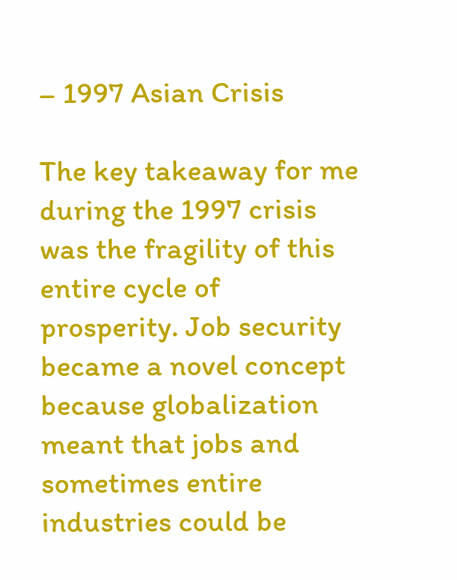– 1997 Asian Crisis

The key takeaway for me during the 1997 crisis was the fragility of this entire cycle of prosperity. Job security became a novel concept because globalization meant that jobs and sometimes entire industries could be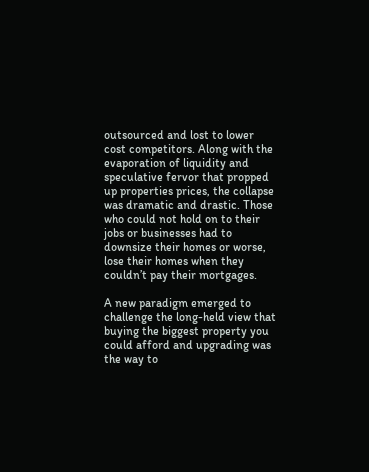outsourced and lost to lower cost competitors. Along with the evaporation of liquidity and speculative fervor that propped up properties prices, the collapse was dramatic and drastic. Those who could not hold on to their jobs or businesses had to downsize their homes or worse, lose their homes when they couldn’t pay their mortgages.

A new paradigm emerged to challenge the long-held view that buying the biggest property you could afford and upgrading was the way to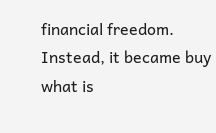financial freedom. Instead, it became buy what is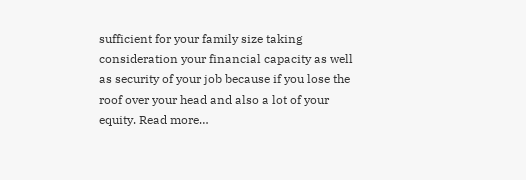sufficient for your family size taking consideration your financial capacity as well as security of your job because if you lose the roof over your head and also a lot of your equity. Read more…